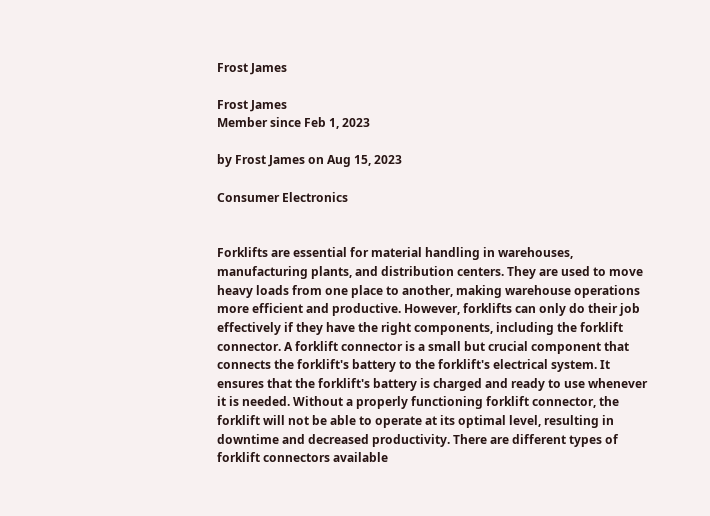Frost James

Frost James
Member since Feb 1, 2023

by Frost James on Aug 15, 2023

Consumer Electronics


Forklifts are essential for material handling in warehouses, manufacturing plants, and distribution centers. They are used to move heavy loads from one place to another, making warehouse operations more efficient and productive. However, forklifts can only do their job effectively if they have the right components, including the forklift connector. A forklift connector is a small but crucial component that connects the forklift's battery to the forklift's electrical system. It ensures that the forklift's battery is charged and ready to use whenever it is needed. Without a properly functioning forklift connector, the forklift will not be able to operate at its optimal level, resulting in downtime and decreased productivity. There are different types of forklift connectors available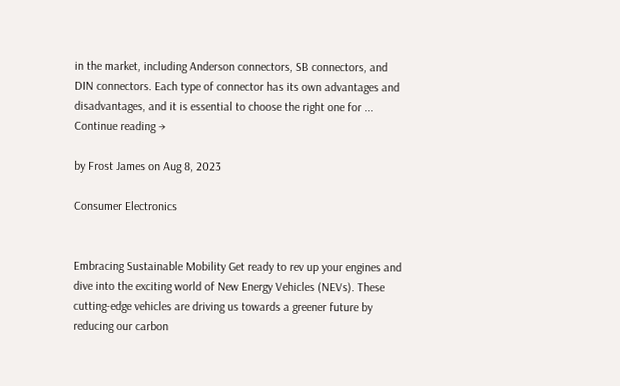in the market, including Anderson connectors, SB connectors, and DIN connectors. Each type of connector has its own advantages and disadvantages, and it is essential to choose the right one for ... Continue reading →

by Frost James on Aug 8, 2023

Consumer Electronics


Embracing Sustainable Mobility Get ready to rev up your engines and dive into the exciting world of New Energy Vehicles (NEVs). These cutting-edge vehicles are driving us towards a greener future by reducing our carbon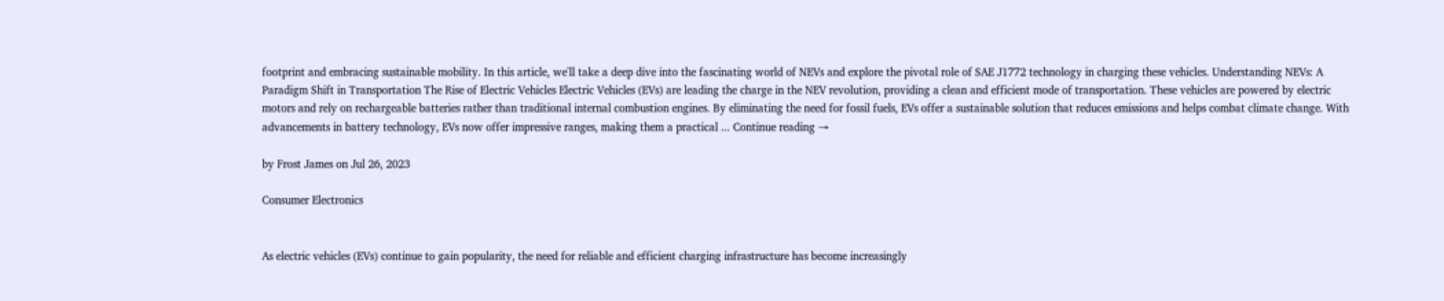footprint and embracing sustainable mobility. In this article, we'll take a deep dive into the fascinating world of NEVs and explore the pivotal role of SAE J1772 technology in charging these vehicles. Understanding NEVs: A Paradigm Shift in Transportation The Rise of Electric Vehicles Electric Vehicles (EVs) are leading the charge in the NEV revolution, providing a clean and efficient mode of transportation. These vehicles are powered by electric motors and rely on rechargeable batteries rather than traditional internal combustion engines. By eliminating the need for fossil fuels, EVs offer a sustainable solution that reduces emissions and helps combat climate change. With advancements in battery technology, EVs now offer impressive ranges, making them a practical ... Continue reading →

by Frost James on Jul 26, 2023

Consumer Electronics


As electric vehicles (EVs) continue to gain popularity, the need for reliable and efficient charging infrastructure has become increasingly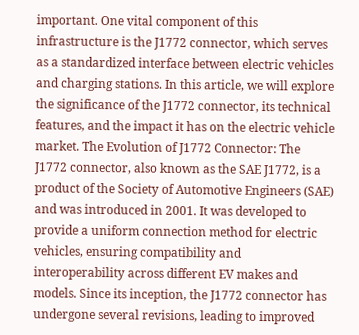important. One vital component of this infrastructure is the J1772 connector, which serves as a standardized interface between electric vehicles and charging stations. In this article, we will explore the significance of the J1772 connector, its technical features, and the impact it has on the electric vehicle market. The Evolution of J1772 Connector: The J1772 connector, also known as the SAE J1772, is a product of the Society of Automotive Engineers (SAE) and was introduced in 2001. It was developed to provide a uniform connection method for electric vehicles, ensuring compatibility and interoperability across different EV makes and models. Since its inception, the J1772 connector has undergone several revisions, leading to improved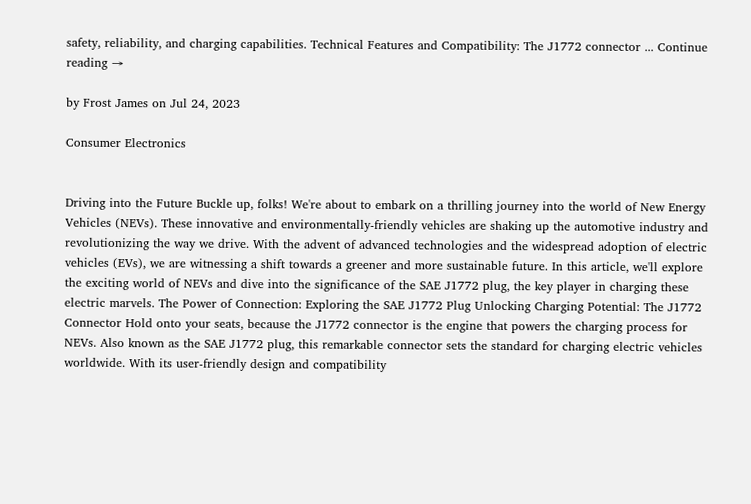safety, reliability, and charging capabilities. Technical Features and Compatibility: The J1772 connector ... Continue reading →

by Frost James on Jul 24, 2023

Consumer Electronics


Driving into the Future Buckle up, folks! We're about to embark on a thrilling journey into the world of New Energy Vehicles (NEVs). These innovative and environmentally-friendly vehicles are shaking up the automotive industry and revolutionizing the way we drive. With the advent of advanced technologies and the widespread adoption of electric vehicles (EVs), we are witnessing a shift towards a greener and more sustainable future. In this article, we'll explore the exciting world of NEVs and dive into the significance of the SAE J1772 plug, the key player in charging these electric marvels. The Power of Connection: Exploring the SAE J1772 Plug Unlocking Charging Potential: The J1772 Connector Hold onto your seats, because the J1772 connector is the engine that powers the charging process for NEVs. Also known as the SAE J1772 plug, this remarkable connector sets the standard for charging electric vehicles worldwide. With its user-friendly design and compatibility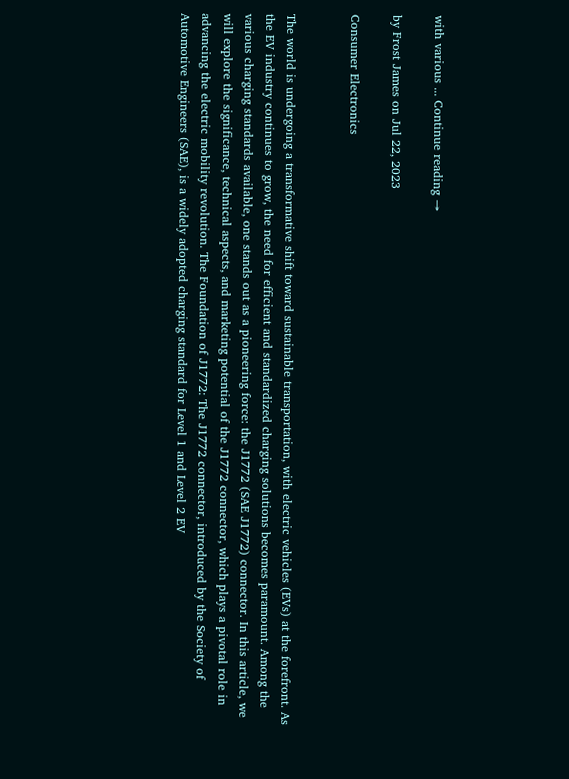with various ... Continue reading →

by Frost James on Jul 22, 2023

Consumer Electronics


The world is undergoing a transformative shift toward sustainable transportation, with electric vehicles (EVs) at the forefront. As the EV industry continues to grow, the need for efficient and standardized charging solutions becomes paramount. Among the various charging standards available, one stands out as a pioneering force: the J1772 (SAE J1772) connector. In this article, we will explore the significance, technical aspects, and marketing potential of the J1772 connector, which plays a pivotal role in advancing the electric mobility revolution. The Foundation of J1772: The J1772 connector, introduced by the Society of Automotive Engineers (SAE), is a widely adopted charging standard for Level 1 and Level 2 EV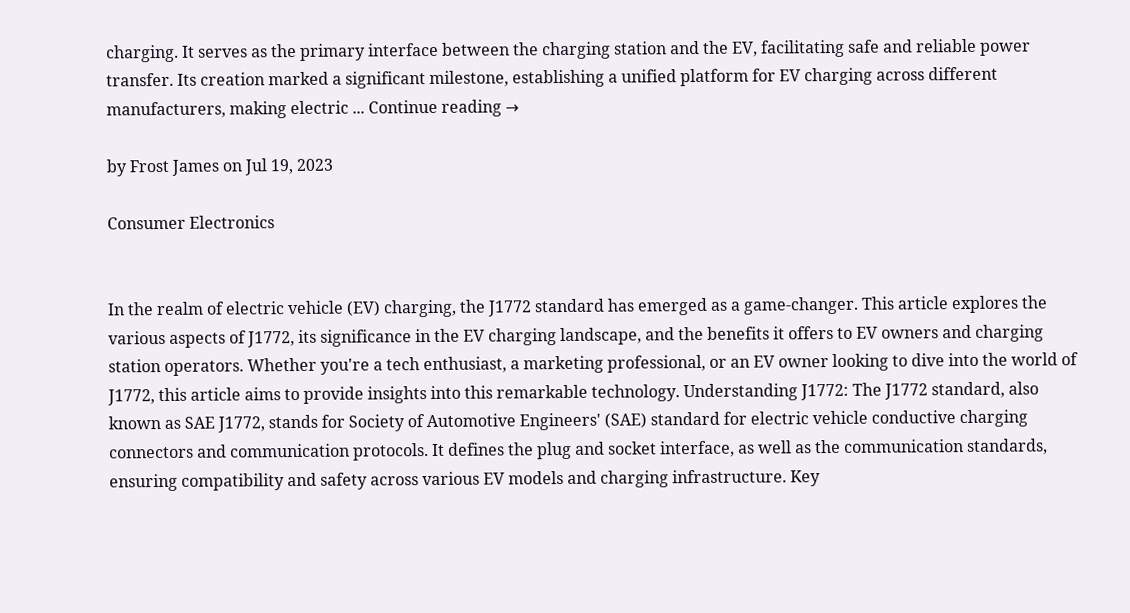charging. It serves as the primary interface between the charging station and the EV, facilitating safe and reliable power transfer. Its creation marked a significant milestone, establishing a unified platform for EV charging across different manufacturers, making electric ... Continue reading →

by Frost James on Jul 19, 2023

Consumer Electronics


In the realm of electric vehicle (EV) charging, the J1772 standard has emerged as a game-changer. This article explores the various aspects of J1772, its significance in the EV charging landscape, and the benefits it offers to EV owners and charging station operators. Whether you're a tech enthusiast, a marketing professional, or an EV owner looking to dive into the world of J1772, this article aims to provide insights into this remarkable technology. Understanding J1772: The J1772 standard, also known as SAE J1772, stands for Society of Automotive Engineers' (SAE) standard for electric vehicle conductive charging connectors and communication protocols. It defines the plug and socket interface, as well as the communication standards, ensuring compatibility and safety across various EV models and charging infrastructure. Key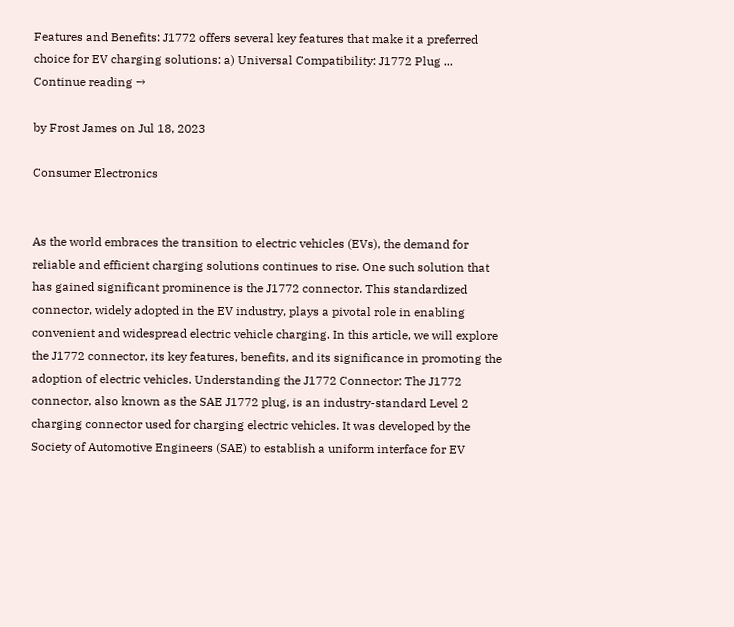Features and Benefits: J1772 offers several key features that make it a preferred choice for EV charging solutions: a) Universal Compatibility: J1772 Plug ... Continue reading →

by Frost James on Jul 18, 2023

Consumer Electronics


As the world embraces the transition to electric vehicles (EVs), the demand for reliable and efficient charging solutions continues to rise. One such solution that has gained significant prominence is the J1772 connector. This standardized connector, widely adopted in the EV industry, plays a pivotal role in enabling convenient and widespread electric vehicle charging. In this article, we will explore the J1772 connector, its key features, benefits, and its significance in promoting the adoption of electric vehicles. Understanding the J1772 Connector: The J1772 connector, also known as the SAE J1772 plug, is an industry-standard Level 2 charging connector used for charging electric vehicles. It was developed by the Society of Automotive Engineers (SAE) to establish a uniform interface for EV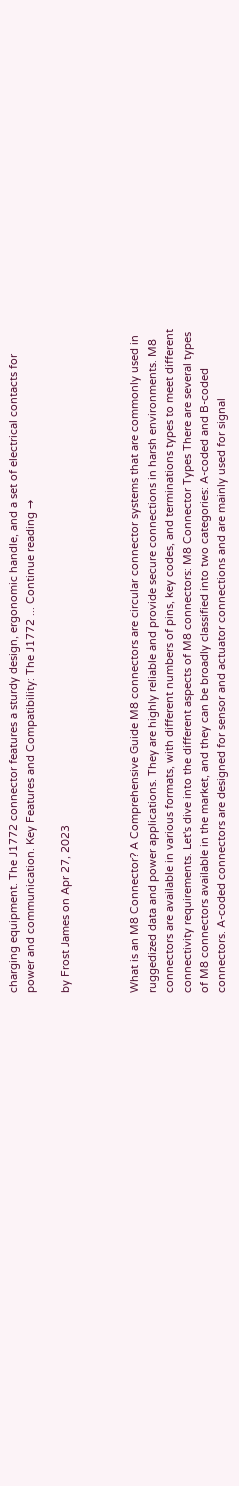charging equipment. The J1772 connector features a sturdy design, ergonomic handle, and a set of electrical contacts for power and communication. Key Features and Compatibility: The J1772 ... Continue reading →

by Frost James on Apr 27, 2023



What is an M8 Connector? A Comprehensive Guide M8 connectors are circular connector systems that are commonly used in ruggedized data and power applications. They are highly reliable and provide secure connections in harsh environments. M8 connectors are available in various formats, with different numbers of pins, key codes, and terminations types to meet different connectivity requirements. Let's dive into the different aspects of M8 connectors: M8 Connector Types There are several types of M8 connectors available in the market, and they can be broadly classified into two categories: A-coded and B-coded connectors. A-coded connectors are designed for sensor and actuator connections and are mainly used for signal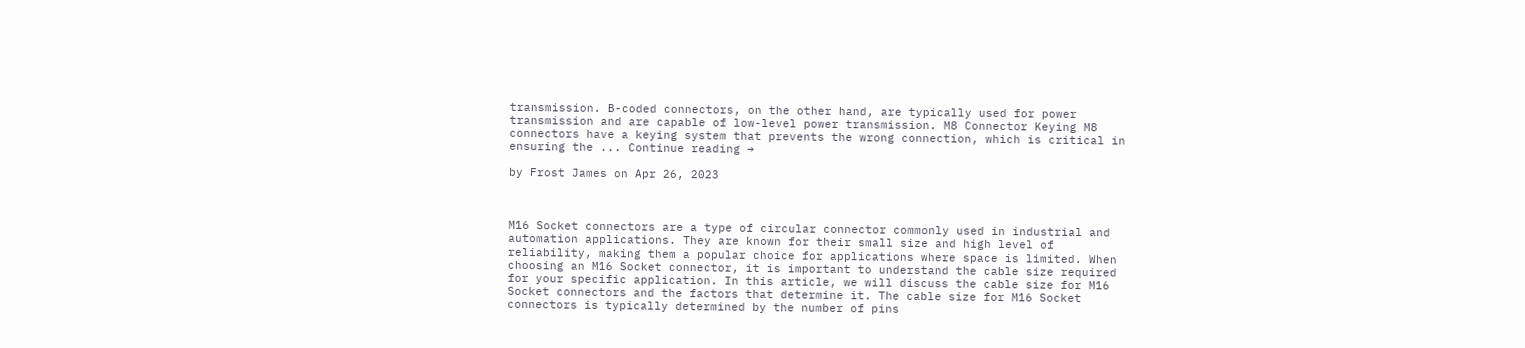transmission. B-coded connectors, on the other hand, are typically used for power transmission and are capable of low-level power transmission. M8 Connector Keying M8 connectors have a keying system that prevents the wrong connection, which is critical in ensuring the ... Continue reading →

by Frost James on Apr 26, 2023



M16 Socket connectors are a type of circular connector commonly used in industrial and automation applications. They are known for their small size and high level of reliability, making them a popular choice for applications where space is limited. When choosing an M16 Socket connector, it is important to understand the cable size required for your specific application. In this article, we will discuss the cable size for M16 Socket connectors and the factors that determine it. The cable size for M16 Socket connectors is typically determined by the number of pins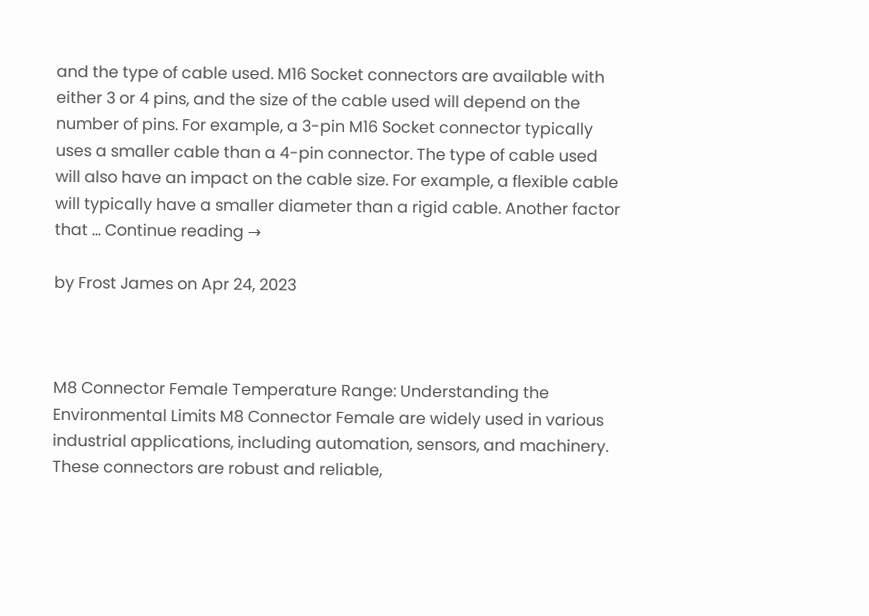and the type of cable used. M16 Socket connectors are available with either 3 or 4 pins, and the size of the cable used will depend on the number of pins. For example, a 3-pin M16 Socket connector typically uses a smaller cable than a 4-pin connector. The type of cable used will also have an impact on the cable size. For example, a flexible cable will typically have a smaller diameter than a rigid cable. Another factor that ... Continue reading →

by Frost James on Apr 24, 2023



M8 Connector Female Temperature Range: Understanding the Environmental Limits M8 Connector Female are widely used in various industrial applications, including automation, sensors, and machinery. These connectors are robust and reliable,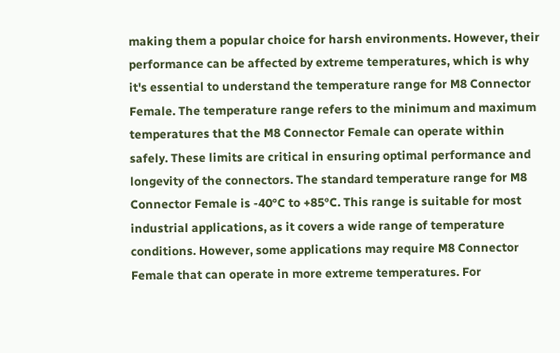making them a popular choice for harsh environments. However, their performance can be affected by extreme temperatures, which is why it's essential to understand the temperature range for M8 Connector Female. The temperature range refers to the minimum and maximum temperatures that the M8 Connector Female can operate within safely. These limits are critical in ensuring optimal performance and longevity of the connectors. The standard temperature range for M8 Connector Female is -40°C to +85°C. This range is suitable for most industrial applications, as it covers a wide range of temperature conditions. However, some applications may require M8 Connector Female that can operate in more extreme temperatures. For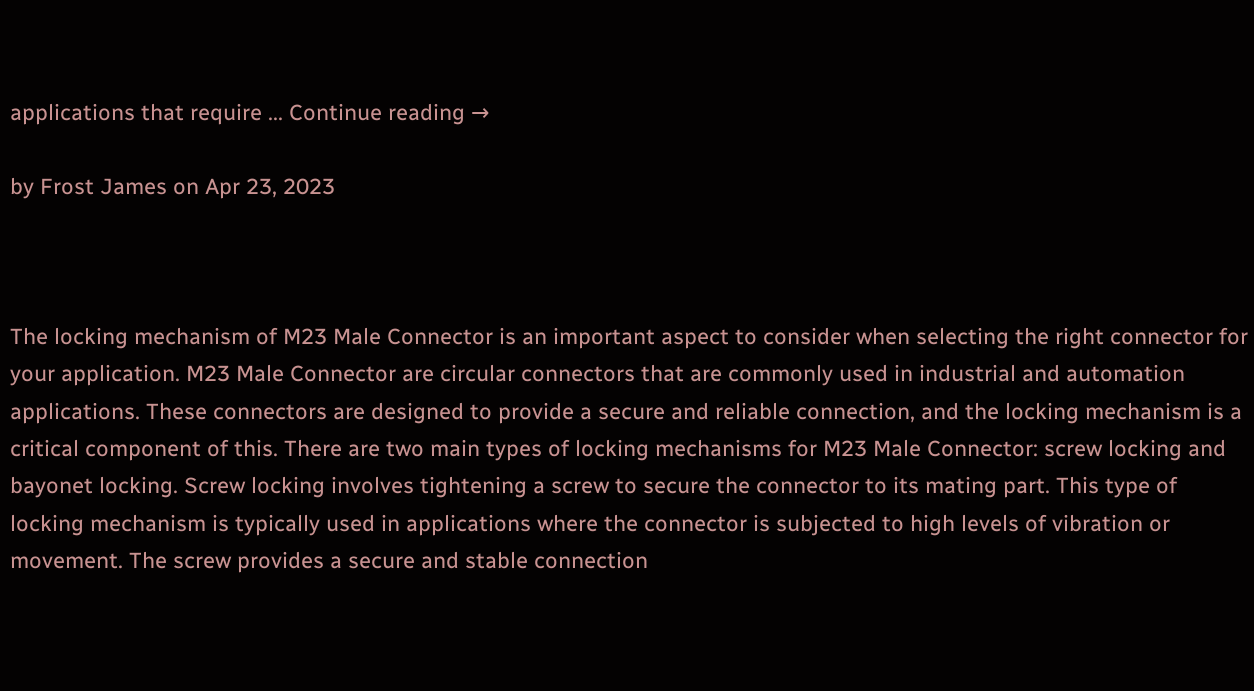applications that require ... Continue reading →

by Frost James on Apr 23, 2023



The locking mechanism of M23 Male Connector is an important aspect to consider when selecting the right connector for your application. M23 Male Connector are circular connectors that are commonly used in industrial and automation applications. These connectors are designed to provide a secure and reliable connection, and the locking mechanism is a critical component of this. There are two main types of locking mechanisms for M23 Male Connector: screw locking and bayonet locking. Screw locking involves tightening a screw to secure the connector to its mating part. This type of locking mechanism is typically used in applications where the connector is subjected to high levels of vibration or movement. The screw provides a secure and stable connection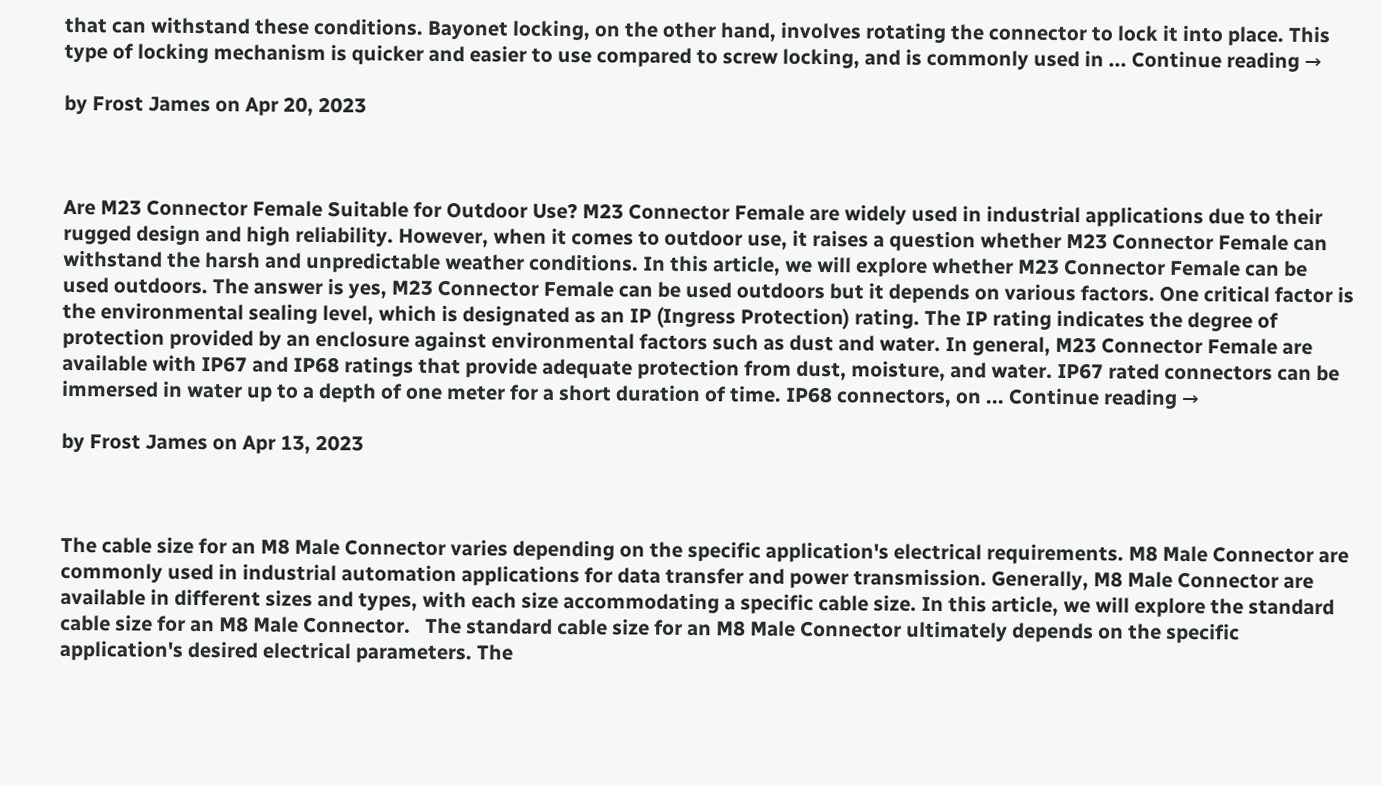that can withstand these conditions. Bayonet locking, on the other hand, involves rotating the connector to lock it into place. This type of locking mechanism is quicker and easier to use compared to screw locking, and is commonly used in ... Continue reading →

by Frost James on Apr 20, 2023



Are M23 Connector Female Suitable for Outdoor Use? M23 Connector Female are widely used in industrial applications due to their rugged design and high reliability. However, when it comes to outdoor use, it raises a question whether M23 Connector Female can withstand the harsh and unpredictable weather conditions. In this article, we will explore whether M23 Connector Female can be used outdoors. The answer is yes, M23 Connector Female can be used outdoors but it depends on various factors. One critical factor is the environmental sealing level, which is designated as an IP (Ingress Protection) rating. The IP rating indicates the degree of protection provided by an enclosure against environmental factors such as dust and water. In general, M23 Connector Female are available with IP67 and IP68 ratings that provide adequate protection from dust, moisture, and water. IP67 rated connectors can be immersed in water up to a depth of one meter for a short duration of time. IP68 connectors, on ... Continue reading →

by Frost James on Apr 13, 2023



The cable size for an M8 Male Connector varies depending on the specific application's electrical requirements. M8 Male Connector are commonly used in industrial automation applications for data transfer and power transmission. Generally, M8 Male Connector are available in different sizes and types, with each size accommodating a specific cable size. In this article, we will explore the standard cable size for an M8 Male Connector.   The standard cable size for an M8 Male Connector ultimately depends on the specific application's desired electrical parameters. The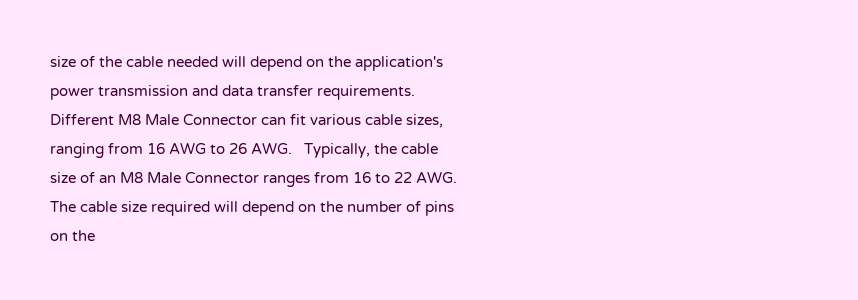size of the cable needed will depend on the application's power transmission and data transfer requirements. Different M8 Male Connector can fit various cable sizes, ranging from 16 AWG to 26 AWG.   Typically, the cable size of an M8 Male Connector ranges from 16 to 22 AWG. The cable size required will depend on the number of pins on the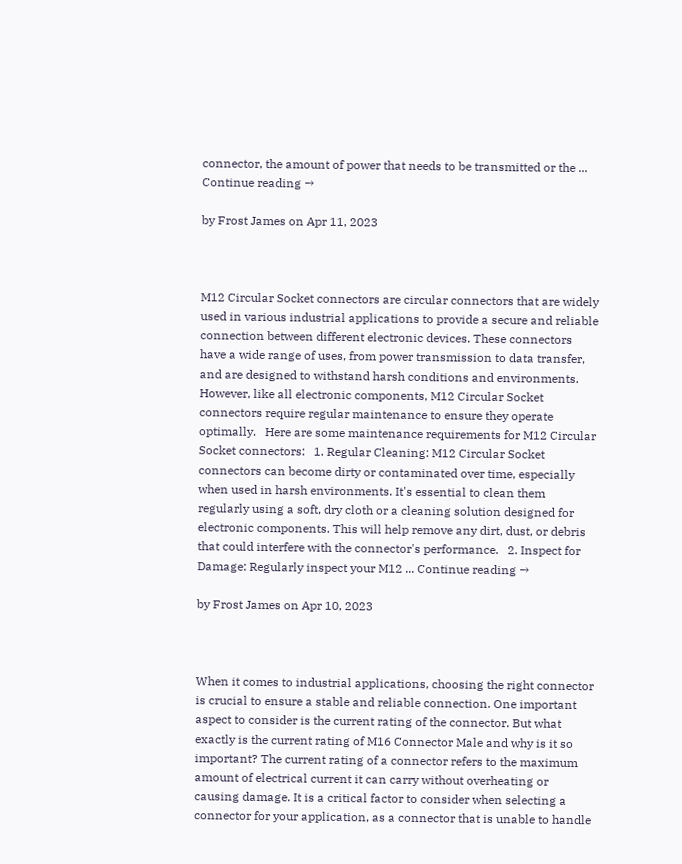connector, the amount of power that needs to be transmitted or the ... Continue reading →

by Frost James on Apr 11, 2023



M12 Circular Socket connectors are circular connectors that are widely used in various industrial applications to provide a secure and reliable connection between different electronic devices. These connectors have a wide range of uses, from power transmission to data transfer, and are designed to withstand harsh conditions and environments. However, like all electronic components, M12 Circular Socket connectors require regular maintenance to ensure they operate optimally.   Here are some maintenance requirements for M12 Circular Socket connectors:   1. Regular Cleaning: M12 Circular Socket connectors can become dirty or contaminated over time, especially when used in harsh environments. It's essential to clean them regularly using a soft, dry cloth or a cleaning solution designed for electronic components. This will help remove any dirt, dust, or debris that could interfere with the connector's performance.   2. Inspect for Damage: Regularly inspect your M12 ... Continue reading →

by Frost James on Apr 10, 2023



When it comes to industrial applications, choosing the right connector is crucial to ensure a stable and reliable connection. One important aspect to consider is the current rating of the connector. But what exactly is the current rating of M16 Connector Male and why is it so important? The current rating of a connector refers to the maximum amount of electrical current it can carry without overheating or causing damage. It is a critical factor to consider when selecting a connector for your application, as a connector that is unable to handle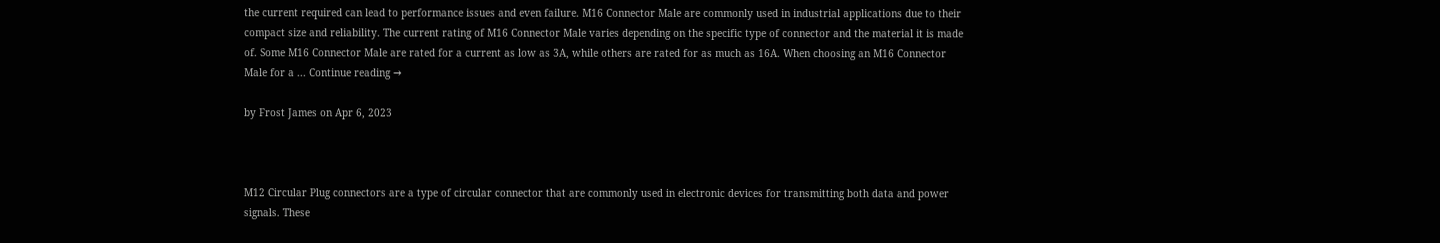the current required can lead to performance issues and even failure. M16 Connector Male are commonly used in industrial applications due to their compact size and reliability. The current rating of M16 Connector Male varies depending on the specific type of connector and the material it is made of. Some M16 Connector Male are rated for a current as low as 3A, while others are rated for as much as 16A. When choosing an M16 Connector Male for a ... Continue reading →

by Frost James on Apr 6, 2023



M12 Circular Plug connectors are a type of circular connector that are commonly used in electronic devices for transmitting both data and power signals. These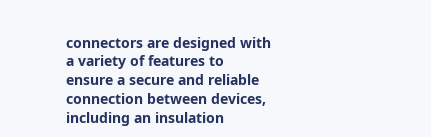connectors are designed with a variety of features to ensure a secure and reliable connection between devices, including an insulation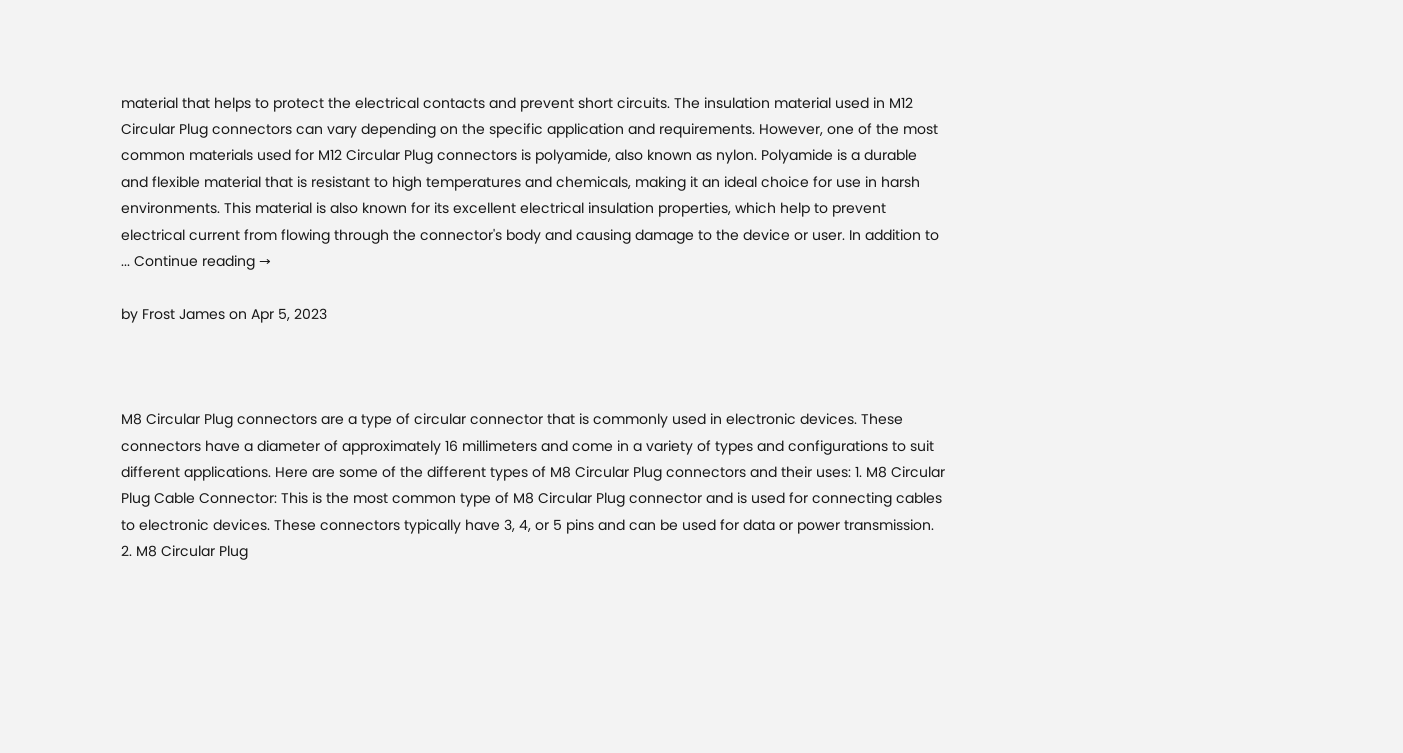material that helps to protect the electrical contacts and prevent short circuits. The insulation material used in M12 Circular Plug connectors can vary depending on the specific application and requirements. However, one of the most common materials used for M12 Circular Plug connectors is polyamide, also known as nylon. Polyamide is a durable and flexible material that is resistant to high temperatures and chemicals, making it an ideal choice for use in harsh environments. This material is also known for its excellent electrical insulation properties, which help to prevent electrical current from flowing through the connector's body and causing damage to the device or user. In addition to ... Continue reading →

by Frost James on Apr 5, 2023



M8 Circular Plug connectors are a type of circular connector that is commonly used in electronic devices. These connectors have a diameter of approximately 16 millimeters and come in a variety of types and configurations to suit different applications. Here are some of the different types of M8 Circular Plug connectors and their uses: 1. M8 Circular Plug Cable Connector: This is the most common type of M8 Circular Plug connector and is used for connecting cables to electronic devices. These connectors typically have 3, 4, or 5 pins and can be used for data or power transmission. 2. M8 Circular Plug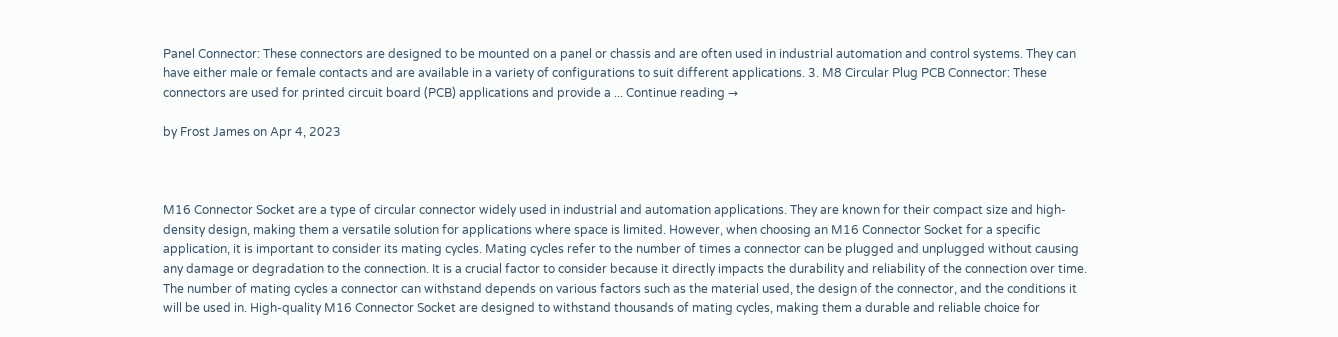Panel Connector: These connectors are designed to be mounted on a panel or chassis and are often used in industrial automation and control systems. They can have either male or female contacts and are available in a variety of configurations to suit different applications. 3. M8 Circular Plug PCB Connector: These connectors are used for printed circuit board (PCB) applications and provide a ... Continue reading →

by Frost James on Apr 4, 2023



M16 Connector Socket are a type of circular connector widely used in industrial and automation applications. They are known for their compact size and high-density design, making them a versatile solution for applications where space is limited. However, when choosing an M16 Connector Socket for a specific application, it is important to consider its mating cycles. Mating cycles refer to the number of times a connector can be plugged and unplugged without causing any damage or degradation to the connection. It is a crucial factor to consider because it directly impacts the durability and reliability of the connection over time. The number of mating cycles a connector can withstand depends on various factors such as the material used, the design of the connector, and the conditions it will be used in. High-quality M16 Connector Socket are designed to withstand thousands of mating cycles, making them a durable and reliable choice for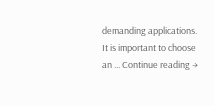demanding applications. It is important to choose an ... Continue reading →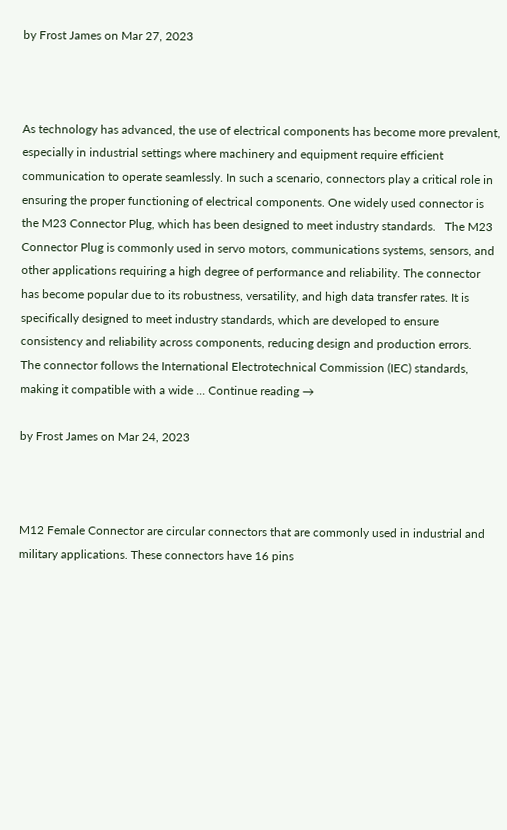by Frost James on Mar 27, 2023



As technology has advanced, the use of electrical components has become more prevalent, especially in industrial settings where machinery and equipment require efficient communication to operate seamlessly. In such a scenario, connectors play a critical role in ensuring the proper functioning of electrical components. One widely used connector is the M23 Connector Plug, which has been designed to meet industry standards.   The M23 Connector Plug is commonly used in servo motors, communications systems, sensors, and other applications requiring a high degree of performance and reliability. The connector has become popular due to its robustness, versatility, and high data transfer rates. It is specifically designed to meet industry standards, which are developed to ensure consistency and reliability across components, reducing design and production errors.   The connector follows the International Electrotechnical Commission (IEC) standards, making it compatible with a wide ... Continue reading →

by Frost James on Mar 24, 2023



M12 Female Connector are circular connectors that are commonly used in industrial and military applications. These connectors have 16 pins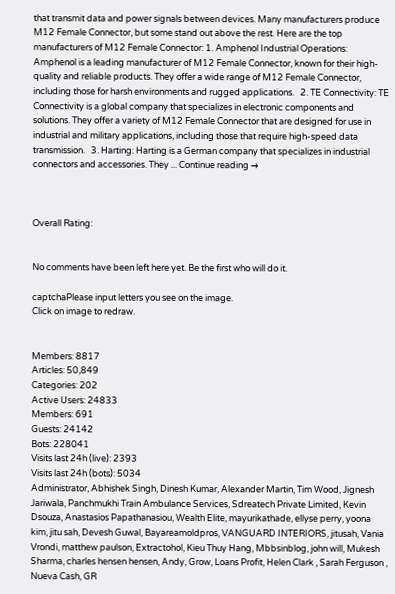that transmit data and power signals between devices. Many manufacturers produce M12 Female Connector, but some stand out above the rest. Here are the top manufacturers of M12 Female Connector: 1. Amphenol Industrial Operations: Amphenol is a leading manufacturer of M12 Female Connector, known for their high-quality and reliable products. They offer a wide range of M12 Female Connector, including those for harsh environments and rugged applications.   2. TE Connectivity: TE Connectivity is a global company that specializes in electronic components and solutions. They offer a variety of M12 Female Connector that are designed for use in industrial and military applications, including those that require high-speed data transmission.   3. Harting: Harting is a German company that specializes in industrial connectors and accessories. They ... Continue reading →



Overall Rating:


No comments have been left here yet. Be the first who will do it.

captchaPlease input letters you see on the image.
Click on image to redraw.


Members: 8817
Articles: 50,849
Categories: 202
Active Users: 24833
Members: 691
Guests: 24142
Bots: 228041
Visits last 24h (live): 2393
Visits last 24h (bots): 5034
Administrator, Abhishek Singh, Dinesh Kumar, Alexander Martin, Tim Wood, Jignesh Jariwala, Panchmukhi Train Ambulance Services, Sdreatech Private Limited, Kevin Dsouza, Anastasios Papathanasiou, Wealth Elite, mayurikathade, ellyse perry, yoona kim, jitu sah, Devesh Guwal, Bayareamoldpros, VANGUARD INTERIORS, jitusah, Vania Vrondi, matthew paulson, Extractohol, Kieu Thuy Hang, Mbbsinblog, john will, Mukesh Sharma, charles hensen hensen, Andy, Grow, Loans Profit, Helen Clark , Sarah Ferguson , Nueva Cash, GR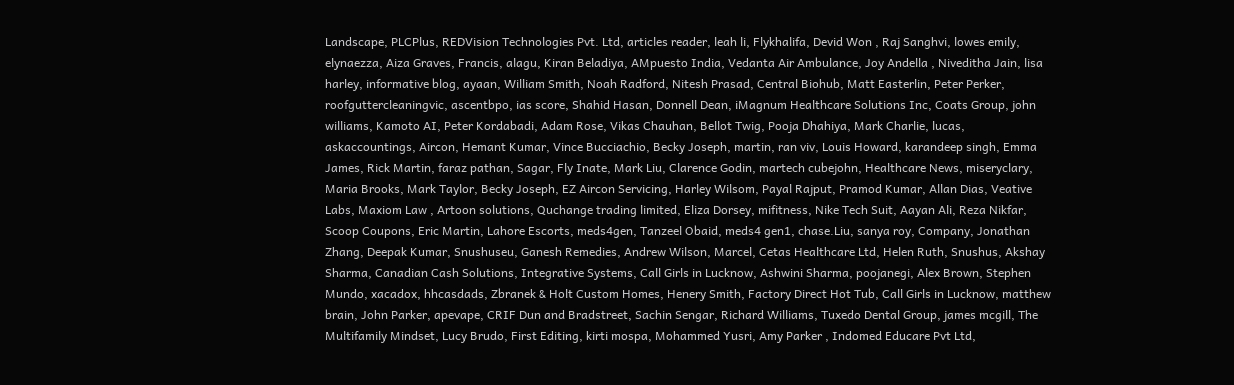Landscape, PLCPlus, REDVision Technologies Pvt. Ltd, articles reader, leah li, Flykhalifa, Devid Won , Raj Sanghvi, lowes emily, elynaezza, Aiza Graves, Francis, alagu, Kiran Beladiya, AMpuesto India, Vedanta Air Ambulance, Joy Andella , Niveditha Jain, lisa harley, informative blog, ayaan, William Smith, Noah Radford, Nitesh Prasad, Central Biohub, Matt Easterlin, Peter Perker, roofguttercleaningvic, ascentbpo, ias score, Shahid Hasan, Donnell Dean, iMagnum Healthcare Solutions Inc, Coats Group, john williams, Kamoto AI, Peter Kordabadi, Adam Rose, Vikas Chauhan, Bellot Twig, Pooja Dhahiya, Mark Charlie, lucas, askaccountings, Aircon, Hemant Kumar, Vince Bucciachio, Becky Joseph, martin, ran viv, Louis Howard, karandeep singh, Emma James, Rick Martin, faraz pathan, Sagar, Fly Inate, Mark Liu, Clarence Godin, martech cubejohn, Healthcare News, miseryclary, Maria Brooks, Mark Taylor, Becky Joseph, EZ Aircon Servicing, Harley Wilsom, Payal Rajput, Pramod Kumar, Allan Dias, Veative Labs, Maxiom Law , Artoon solutions, Quchange trading limited, Eliza Dorsey, mifitness, Nike Tech Suit, Aayan Ali, Reza Nikfar, Scoop Coupons, Eric Martin, Lahore Escorts, meds4gen, Tanzeel Obaid, meds4 gen1, chase.Liu, sanya roy, Company, Jonathan Zhang, Deepak Kumar, Snushuseu, Ganesh Remedies, Andrew Wilson, Marcel, Cetas Healthcare Ltd, Helen Ruth, Snushus, Akshay Sharma, Canadian Cash Solutions, Integrative Systems, Call Girls in Lucknow, Ashwini Sharma, poojanegi, Alex Brown, Stephen Mundo, xacadox, hhcasdads, Zbranek & Holt Custom Homes, Henery Smith, Factory Direct Hot Tub, Call Girls in Lucknow, matthew brain, John Parker, apevape, CRIF Dun and Bradstreet, Sachin Sengar, Richard Williams, Tuxedo Dental Group, james mcgill, The Multifamily Mindset, Lucy Brudo, First Editing, kirti mospa, Mohammed Yusri, Amy Parker , Indomed Educare Pvt Ltd,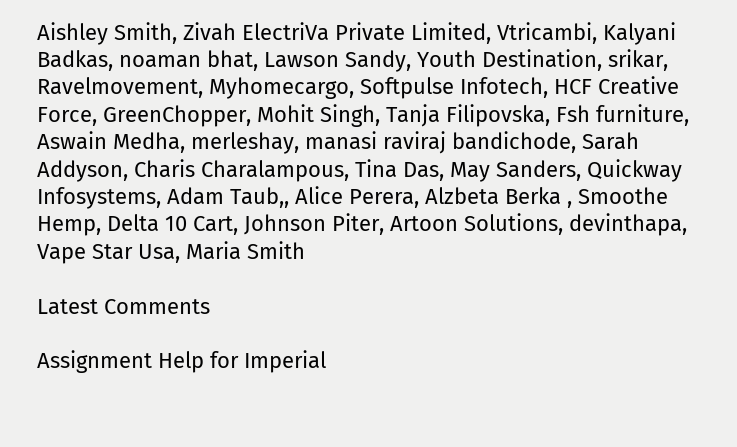Aishley Smith, Zivah ElectriVa Private Limited, Vtricambi, Kalyani Badkas, noaman bhat, Lawson Sandy, Youth Destination, srikar, Ravelmovement, Myhomecargo, Softpulse Infotech, HCF Creative Force, GreenChopper, Mohit Singh, Tanja Filipovska, Fsh furniture, Aswain Medha, merleshay, manasi raviraj bandichode, Sarah Addyson, Charis Charalampous, Tina Das, May Sanders, Quickway Infosystems, Adam Taub,, Alice Perera, Alzbeta Berka , Smoothe Hemp, Delta 10 Cart, Johnson Piter, Artoon Solutions, devinthapa, Vape Star Usa, Maria Smith

Latest Comments

Assignment Help for Imperial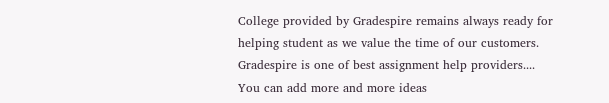College provided by Gradespire remains always ready for helping student as we value the time of our customers.  Gradespire is one of best assignment help providers....
You can add more and more ideas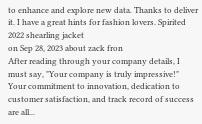to enhance and explore new data. Thanks to deliver it. I have a great hints for fashion lovers. Spirited 2022 shearling jacket
on Sep 28, 2023 about zack fron
After reading through your company details, I must say, "Your company is truly impressive!" Your commitment to innovation, dedication to customer satisfaction, and track record of success are all...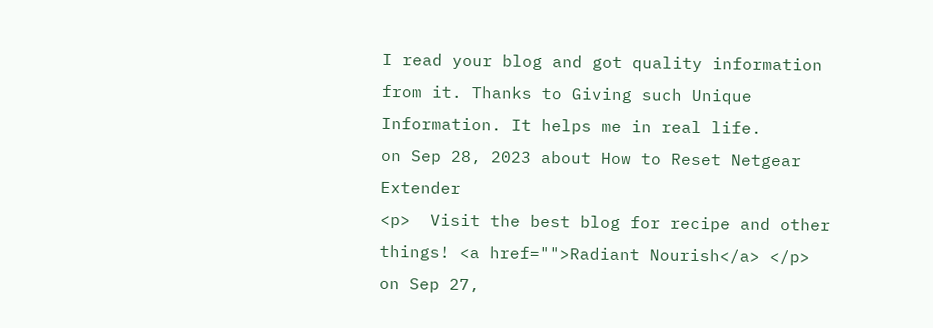I read your blog and got quality information from it. Thanks to Giving such Unique Information. It helps me in real life.
on Sep 28, 2023 about How to Reset Netgear Extender
<p>  Visit the best blog for recipe and other things! <a href="">Radiant Nourish</a> </p>
on Sep 27,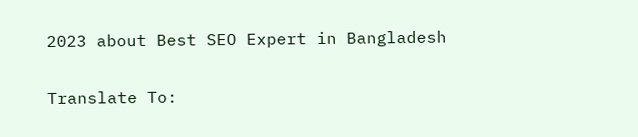2023 about Best SEO Expert in Bangladesh

Translate To: